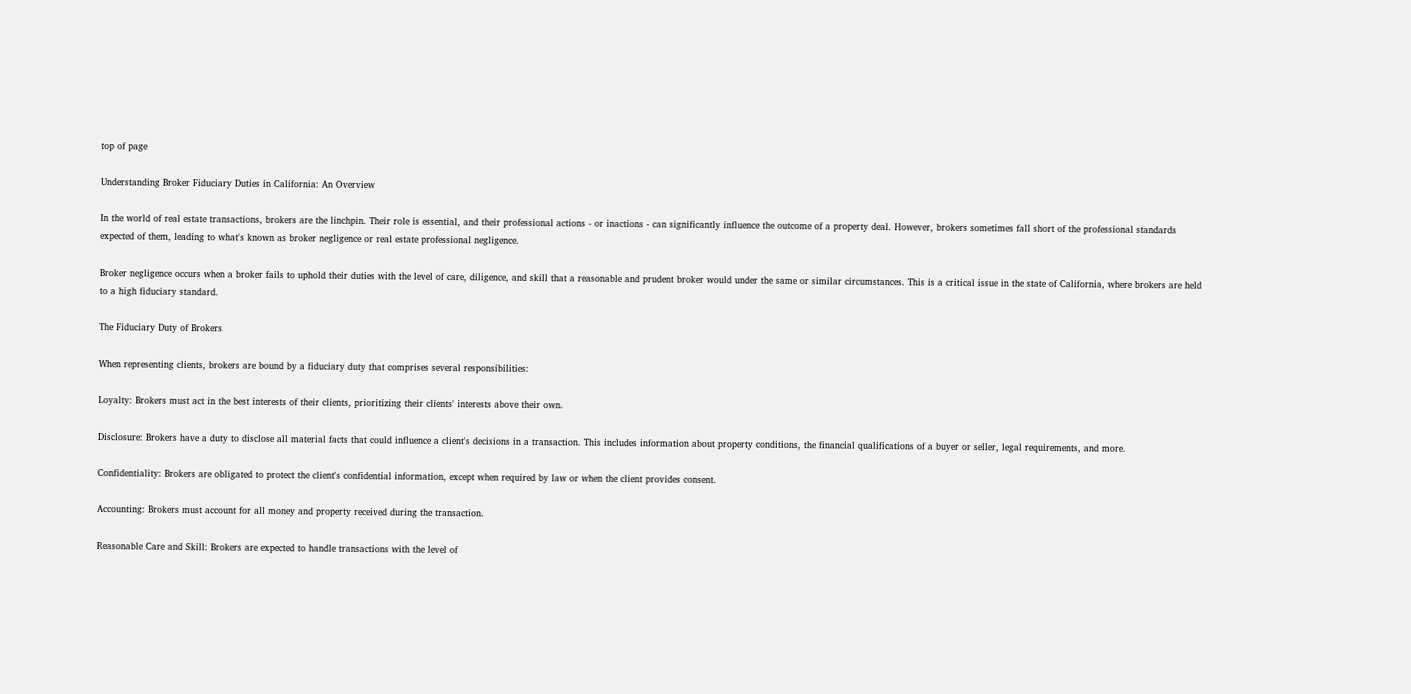top of page

Understanding Broker Fiduciary Duties in California: An Overview

In the world of real estate transactions, brokers are the linchpin. Their role is essential, and their professional actions - or inactions - can significantly influence the outcome of a property deal. However, brokers sometimes fall short of the professional standards expected of them, leading to what's known as broker negligence or real estate professional negligence.

Broker negligence occurs when a broker fails to uphold their duties with the level of care, diligence, and skill that a reasonable and prudent broker would under the same or similar circumstances. This is a critical issue in the state of California, where brokers are held to a high fiduciary standard.

The Fiduciary Duty of Brokers

When representing clients, brokers are bound by a fiduciary duty that comprises several responsibilities:

Loyalty: Brokers must act in the best interests of their clients, prioritizing their clients' interests above their own.

Disclosure: Brokers have a duty to disclose all material facts that could influence a client's decisions in a transaction. This includes information about property conditions, the financial qualifications of a buyer or seller, legal requirements, and more.

Confidentiality: Brokers are obligated to protect the client's confidential information, except when required by law or when the client provides consent.

Accounting: Brokers must account for all money and property received during the transaction.

Reasonable Care and Skill: Brokers are expected to handle transactions with the level of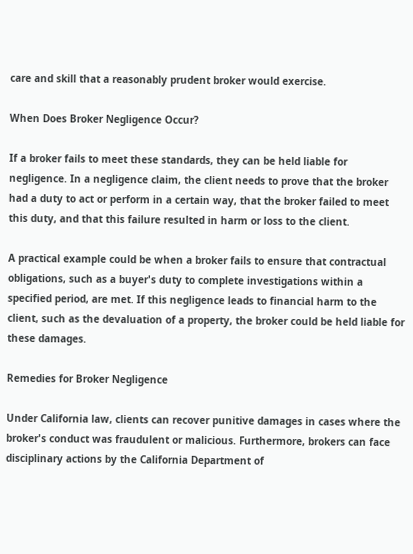care and skill that a reasonably prudent broker would exercise.

When Does Broker Negligence Occur?

If a broker fails to meet these standards, they can be held liable for negligence. In a negligence claim, the client needs to prove that the broker had a duty to act or perform in a certain way, that the broker failed to meet this duty, and that this failure resulted in harm or loss to the client.

A practical example could be when a broker fails to ensure that contractual obligations, such as a buyer's duty to complete investigations within a specified period, are met. If this negligence leads to financial harm to the client, such as the devaluation of a property, the broker could be held liable for these damages.

Remedies for Broker Negligence

Under California law, clients can recover punitive damages in cases where the broker's conduct was fraudulent or malicious. Furthermore, brokers can face disciplinary actions by the California Department of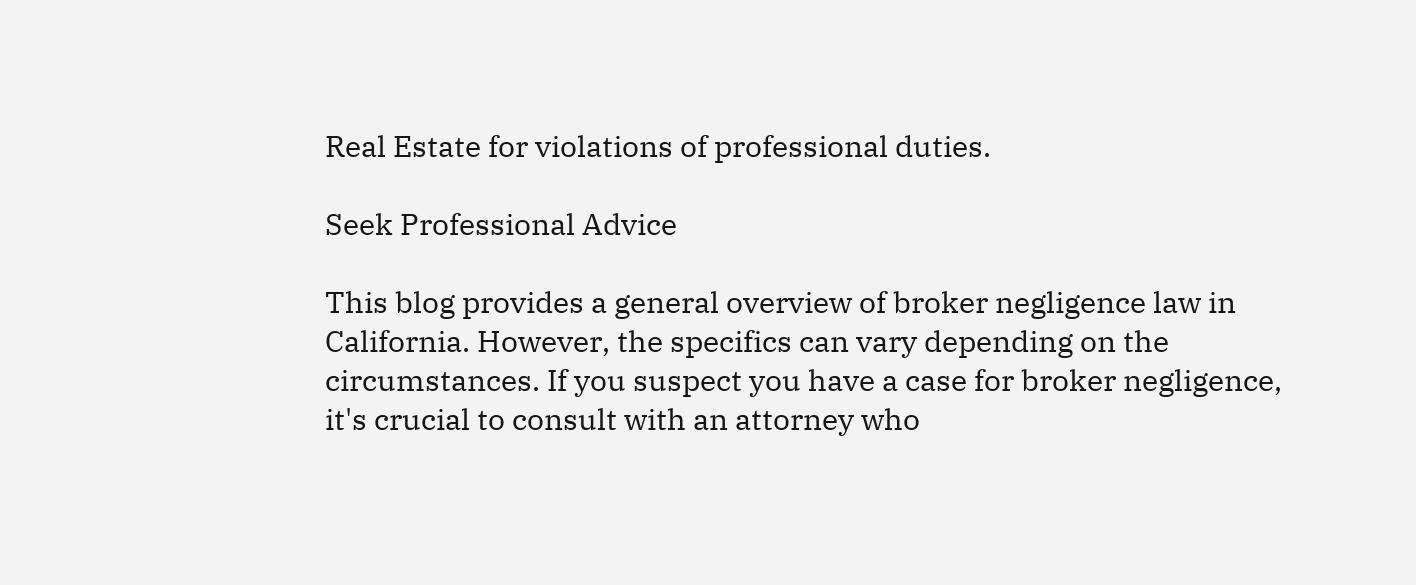Real Estate for violations of professional duties.

Seek Professional Advice

This blog provides a general overview of broker negligence law in California. However, the specifics can vary depending on the circumstances. If you suspect you have a case for broker negligence, it's crucial to consult with an attorney who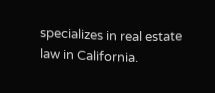specializes in real estate law in California.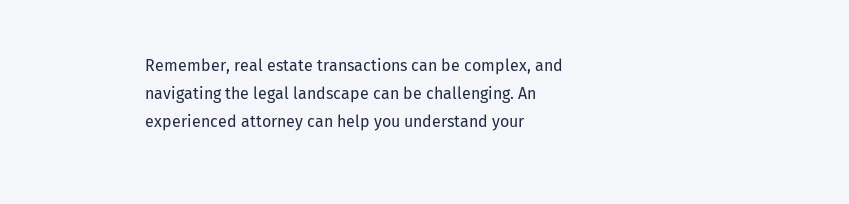Remember, real estate transactions can be complex, and navigating the legal landscape can be challenging. An experienced attorney can help you understand your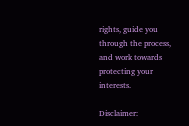rights, guide you through the process, and work towards protecting your interests.

Disclaimer: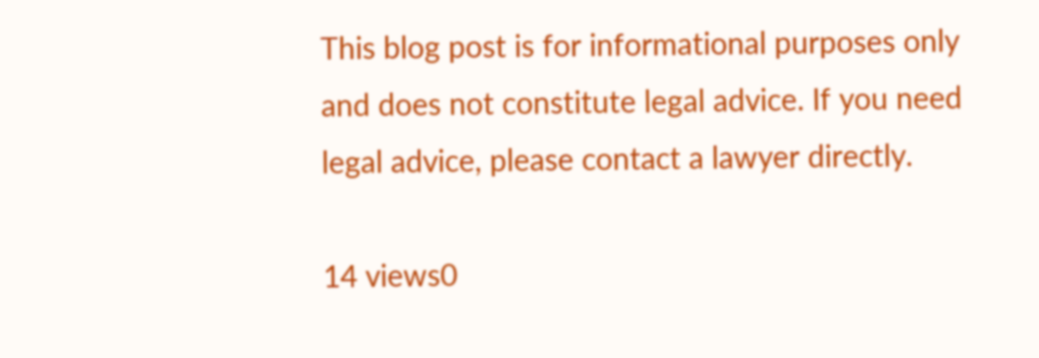This blog post is for informational purposes only and does not constitute legal advice. If you need legal advice, please contact a lawyer directly.

14 views0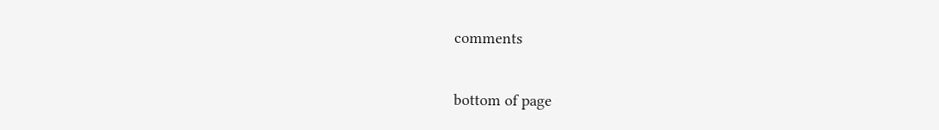comments


bottom of page